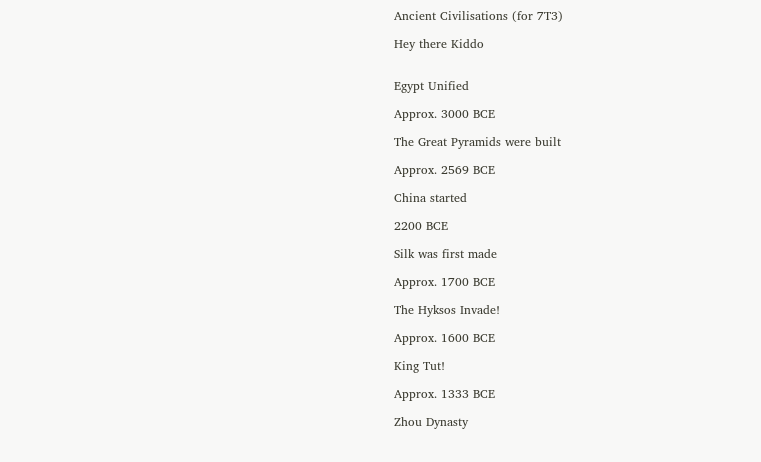Ancient Civilisations (for 7T3)

Hey there Kiddo


Egypt Unified

Approx. 3000 BCE

The Great Pyramids were built

Approx. 2569 BCE

China started

2200 BCE

Silk was first made

Approx. 1700 BCE

The Hyksos Invade!

Approx. 1600 BCE

King Tut!

Approx. 1333 BCE

Zhou Dynasty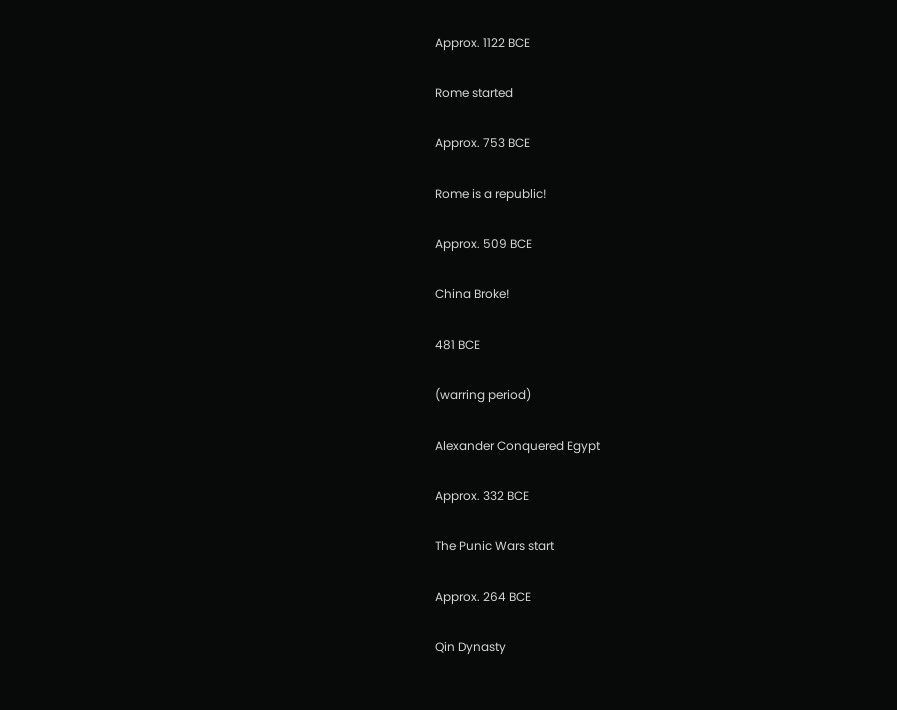Approx. 1122 BCE

Rome started

Approx. 753 BCE

Rome is a republic!

Approx. 509 BCE

China Broke!

481 BCE

(warring period)

Alexander Conquered Egypt

Approx. 332 BCE

The Punic Wars start

Approx. 264 BCE

Qin Dynasty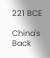221 BCE

China's Back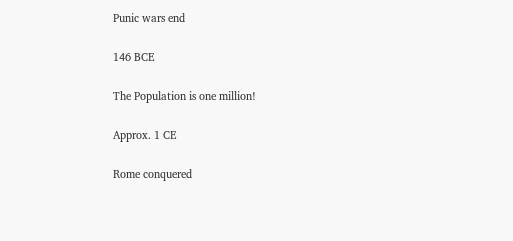Punic wars end

146 BCE

The Population is one million!

Approx. 1 CE

Rome conquered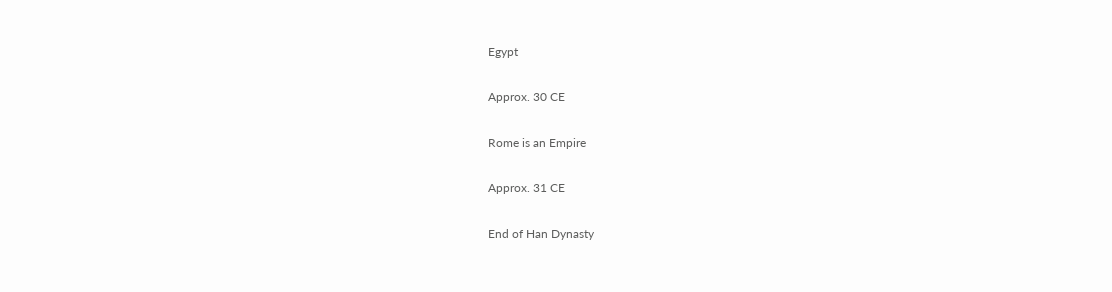Egypt

Approx. 30 CE

Rome is an Empire

Approx. 31 CE

End of Han Dynasty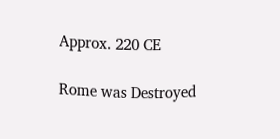Approx. 220 CE

Rome was Destroyed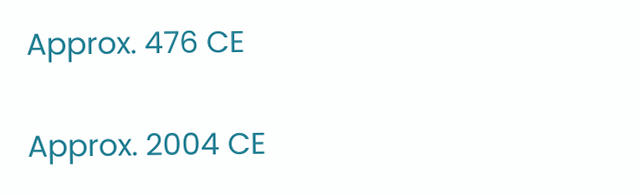Approx. 476 CE


Approx. 2004 CE